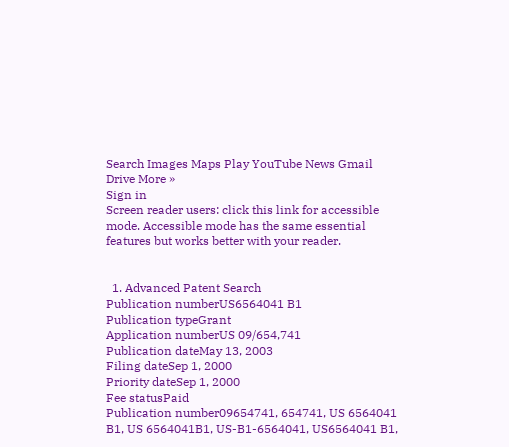Search Images Maps Play YouTube News Gmail Drive More »
Sign in
Screen reader users: click this link for accessible mode. Accessible mode has the same essential features but works better with your reader.


  1. Advanced Patent Search
Publication numberUS6564041 B1
Publication typeGrant
Application numberUS 09/654,741
Publication dateMay 13, 2003
Filing dateSep 1, 2000
Priority dateSep 1, 2000
Fee statusPaid
Publication number09654741, 654741, US 6564041 B1, US 6564041B1, US-B1-6564041, US6564041 B1,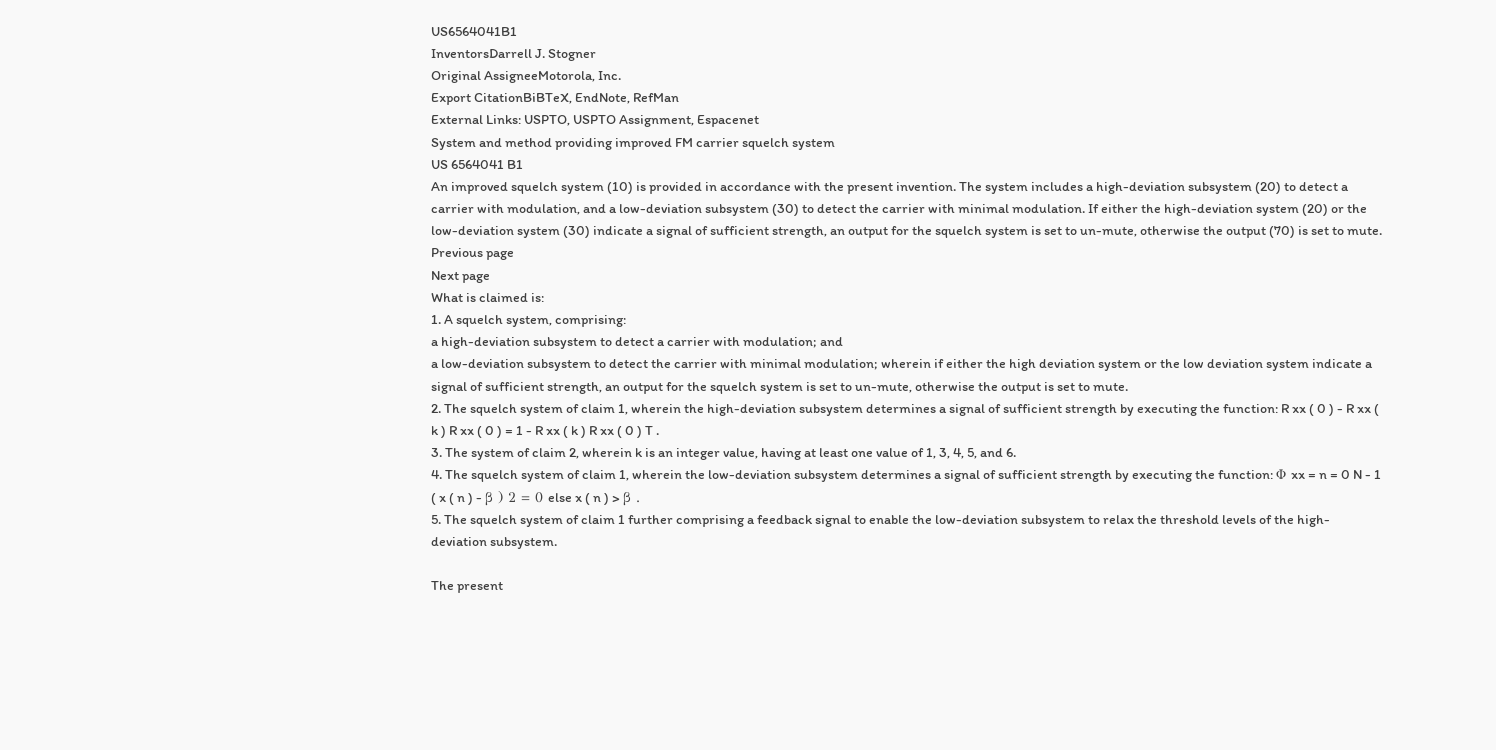US6564041B1
InventorsDarrell J. Stogner
Original AssigneeMotorola, Inc.
Export CitationBiBTeX, EndNote, RefMan
External Links: USPTO, USPTO Assignment, Espacenet
System and method providing improved FM carrier squelch system
US 6564041 B1
An improved squelch system (10) is provided in accordance with the present invention. The system includes a high-deviation subsystem (20) to detect a carrier with modulation, and a low-deviation subsystem (30) to detect the carrier with minimal modulation. If either the high-deviation system (20) or the low-deviation system (30) indicate a signal of sufficient strength, an output for the squelch system is set to un-mute, otherwise the output (70) is set to mute.
Previous page
Next page
What is claimed is:
1. A squelch system, comprising:
a high-deviation subsystem to detect a carrier with modulation; and
a low-deviation subsystem to detect the carrier with minimal modulation; wherein if either the high deviation system or the low deviation system indicate a signal of sufficient strength, an output for the squelch system is set to un-mute, otherwise the output is set to mute.
2. The squelch system of claim 1, wherein the high-deviation subsystem determines a signal of sufficient strength by executing the function: R xx ( 0 ) - R xx ( k ) R xx ( 0 ) = 1 - R xx ( k ) R xx ( 0 ) T .
3. The system of claim 2, wherein k is an integer value, having at least one value of 1, 3, 4, 5, and 6.
4. The squelch system of claim 1, wherein the low-deviation subsystem determines a signal of sufficient strength by executing the function: Φ xx = n = 0 N - 1 ( x ( n ) - β ) 2 = 0 else x ( n ) > β .
5. The squelch system of claim 1 further comprising a feedback signal to enable the low-deviation subsystem to relax the threshold levels of the high-deviation subsystem.

The present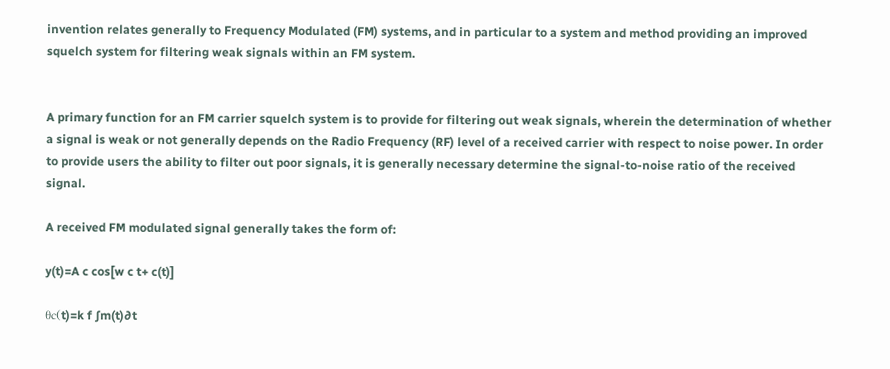invention relates generally to Frequency Modulated (FM) systems, and in particular to a system and method providing an improved squelch system for filtering weak signals within an FM system.


A primary function for an FM carrier squelch system is to provide for filtering out weak signals, wherein the determination of whether a signal is weak or not generally depends on the Radio Frequency (RF) level of a received carrier with respect to noise power. In order to provide users the ability to filter out poor signals, it is generally necessary determine the signal-to-noise ratio of the received signal.

A received FM modulated signal generally takes the form of:

y(t)=A c cos[w c t+ c(t)]

θc(t)=k f ∫m(t)∂t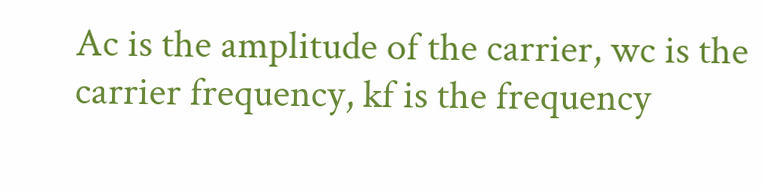Ac is the amplitude of the carrier, wc is the carrier frequency, kf is the frequency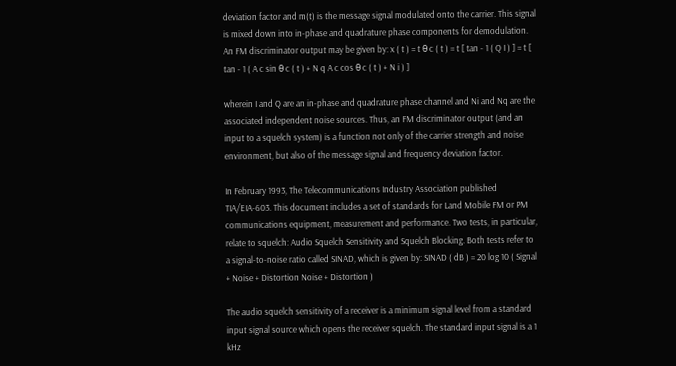deviation factor and m(t) is the message signal modulated onto the carrier. This signal is mixed down into in-phase and quadrature phase components for demodulation. An FM discriminator output may be given by: x ( t ) = t θ c ( t ) = t [ tan - 1 ( Q I ) ] = t [ tan - 1 ( A c sin θ c ( t ) + N q A c cos θ c ( t ) + N i ) ]

wherein I and Q are an in-phase and quadrature phase channel and Ni and Nq are the associated independent noise sources. Thus, an FM discriminator output (and an input to a squelch system) is a function not only of the carrier strength and noise environment, but also of the message signal and frequency deviation factor.

In February 1993, The Telecommunications Industry Association published TIA/EIA-603. This document includes a set of standards for Land Mobile FM or PM communications equipment, measurement and performance. Two tests, in particular, relate to squelch: Audio Squelch Sensitivity and Squelch Blocking. Both tests refer to a signal-to-noise ratio called SINAD, which is given by: SINAD ( dB ) = 20 log 10 ( Signal + Noise + Distortion Noise + Distortion )

The audio squelch sensitivity of a receiver is a minimum signal level from a standard input signal source which opens the receiver squelch. The standard input signal is a 1 kHz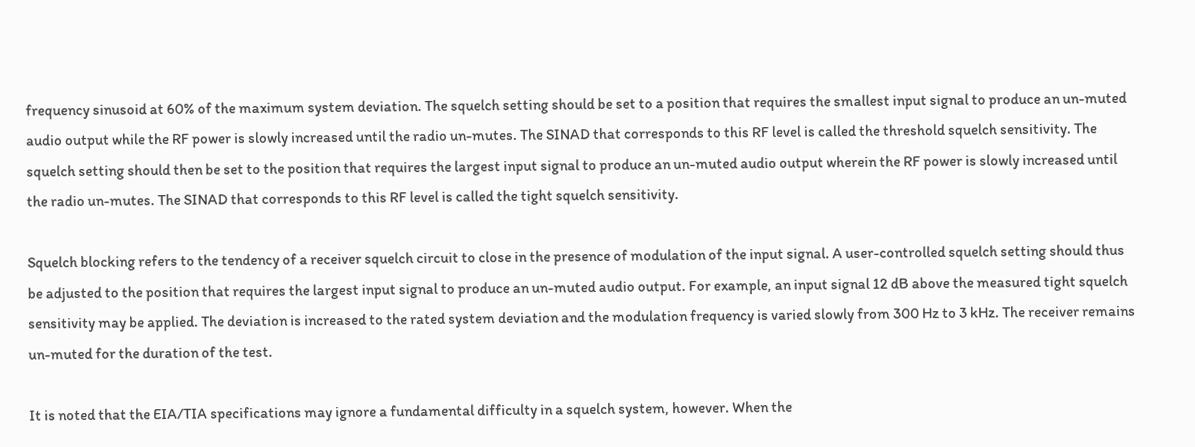frequency sinusoid at 60% of the maximum system deviation. The squelch setting should be set to a position that requires the smallest input signal to produce an un-muted audio output while the RF power is slowly increased until the radio un-mutes. The SINAD that corresponds to this RF level is called the threshold squelch sensitivity. The squelch setting should then be set to the position that requires the largest input signal to produce an un-muted audio output wherein the RF power is slowly increased until the radio un-mutes. The SINAD that corresponds to this RF level is called the tight squelch sensitivity.

Squelch blocking refers to the tendency of a receiver squelch circuit to close in the presence of modulation of the input signal. A user-controlled squelch setting should thus be adjusted to the position that requires the largest input signal to produce an un-muted audio output. For example, an input signal 12 dB above the measured tight squelch sensitivity may be applied. The deviation is increased to the rated system deviation and the modulation frequency is varied slowly from 300 Hz to 3 kHz. The receiver remains un-muted for the duration of the test.

It is noted that the EIA/TIA specifications may ignore a fundamental difficulty in a squelch system, however. When the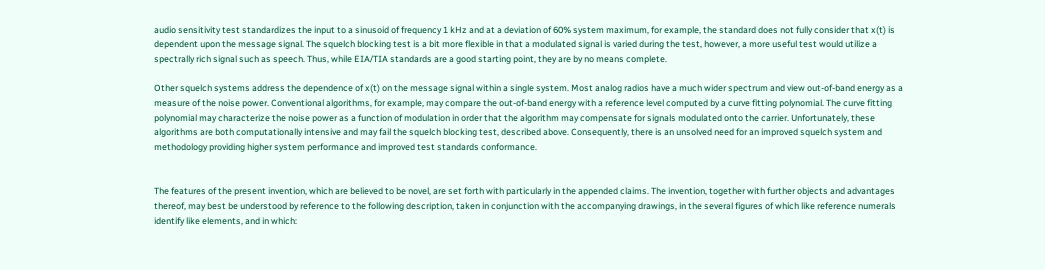audio sensitivity test standardizes the input to a sinusoid of frequency 1 kHz and at a deviation of 60% system maximum, for example, the standard does not fully consider that x(t) is dependent upon the message signal. The squelch blocking test is a bit more flexible in that a modulated signal is varied during the test, however, a more useful test would utilize a spectrally rich signal such as speech. Thus, while EIA/TIA standards are a good starting point, they are by no means complete.

Other squelch systems address the dependence of x(t) on the message signal within a single system. Most analog radios have a much wider spectrum and view out-of-band energy as a measure of the noise power. Conventional algorithms, for example, may compare the out-of-band energy with a reference level computed by a curve fitting polynomial. The curve fitting polynomial may characterize the noise power as a function of modulation in order that the algorithm may compensate for signals modulated onto the carrier. Unfortunately, these algorithms are both computationally intensive and may fail the squelch blocking test, described above. Consequently, there is an unsolved need for an improved squelch system and methodology providing higher system performance and improved test standards conformance.


The features of the present invention, which are believed to be novel, are set forth with particularly in the appended claims. The invention, together with further objects and advantages thereof, may best be understood by reference to the following description, taken in conjunction with the accompanying drawings, in the several figures of which like reference numerals identify like elements, and in which: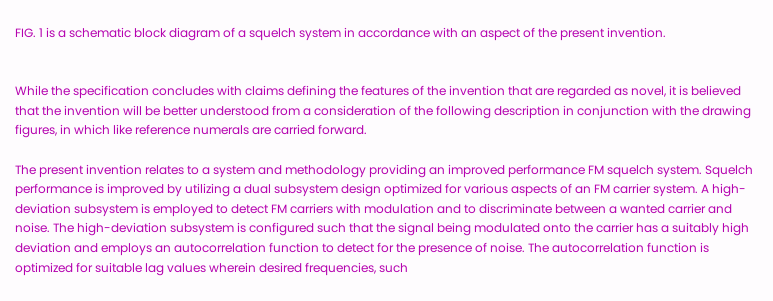FIG. 1 is a schematic block diagram of a squelch system in accordance with an aspect of the present invention.


While the specification concludes with claims defining the features of the invention that are regarded as novel, it is believed that the invention will be better understood from a consideration of the following description in conjunction with the drawing figures, in which like reference numerals are carried forward.

The present invention relates to a system and methodology providing an improved performance FM squelch system. Squelch performance is improved by utilizing a dual subsystem design optimized for various aspects of an FM carrier system. A high-deviation subsystem is employed to detect FM carriers with modulation and to discriminate between a wanted carrier and noise. The high-deviation subsystem is configured such that the signal being modulated onto the carrier has a suitably high deviation and employs an autocorrelation function to detect for the presence of noise. The autocorrelation function is optimized for suitable lag values wherein desired frequencies, such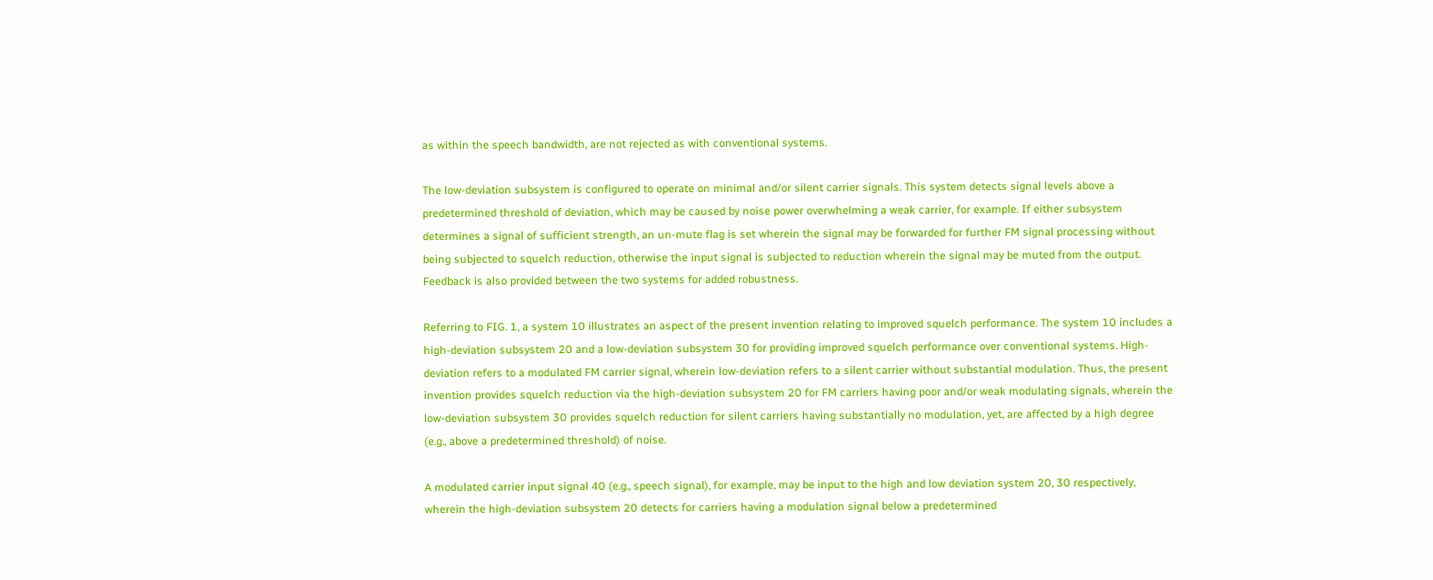as within the speech bandwidth, are not rejected as with conventional systems.

The low-deviation subsystem is configured to operate on minimal and/or silent carrier signals. This system detects signal levels above a predetermined threshold of deviation, which may be caused by noise power overwhelming a weak carrier, for example. If either subsystem determines a signal of sufficient strength, an un-mute flag is set wherein the signal may be forwarded for further FM signal processing without being subjected to squelch reduction, otherwise the input signal is subjected to reduction wherein the signal may be muted from the output. Feedback is also provided between the two systems for added robustness.

Referring to FIG. 1, a system 10 illustrates an aspect of the present invention relating to improved squelch performance. The system 10 includes a high-deviation subsystem 20 and a low-deviation subsystem 30 for providing improved squelch performance over conventional systems. High-deviation refers to a modulated FM carrier signal, wherein low-deviation refers to a silent carrier without substantial modulation. Thus, the present invention provides squelch reduction via the high-deviation subsystem 20 for FM carriers having poor and/or weak modulating signals, wherein the low-deviation subsystem 30 provides squelch reduction for silent carriers having substantially no modulation, yet, are affected by a high degree (e.g., above a predetermined threshold) of noise.

A modulated carrier input signal 40 (e.g., speech signal), for example, may be input to the high and low deviation system 20, 30 respectively, wherein the high-deviation subsystem 20 detects for carriers having a modulation signal below a predetermined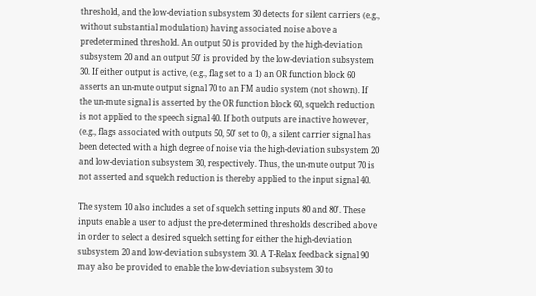threshold, and the low-deviation subsystem 30 detects for silent carriers (e.g., without substantial modulation) having associated noise above a predetermined threshold. An output 50 is provided by the high-deviation subsystem 20 and an output 50′ is provided by the low-deviation subsystem 30. If either output is active, (e.g., flag set to a 1) an OR function block 60 asserts an un-mute output signal 70 to an FM audio system (not shown). If the un-mute signal is asserted by the OR function block 60, squelch reduction is not applied to the speech signal 40. If both outputs are inactive however, (e.g., flags associated with outputs 50, 50′ set to 0), a silent carrier signal has been detected with a high degree of noise via the high-deviation subsystem 20 and low-deviation subsystem 30, respectively. Thus, the un-mute output 70 is not asserted and squelch reduction is thereby applied to the input signal 40.

The system 10 also includes a set of squelch setting inputs 80 and 80′. These inputs enable a user to adjust the pre-determined thresholds described above in order to select a desired squelch setting for either the high-deviation subsystem 20 and low-deviation subsystem 30. A T-Relax feedback signal 90 may also be provided to enable the low-deviation subsystem 30 to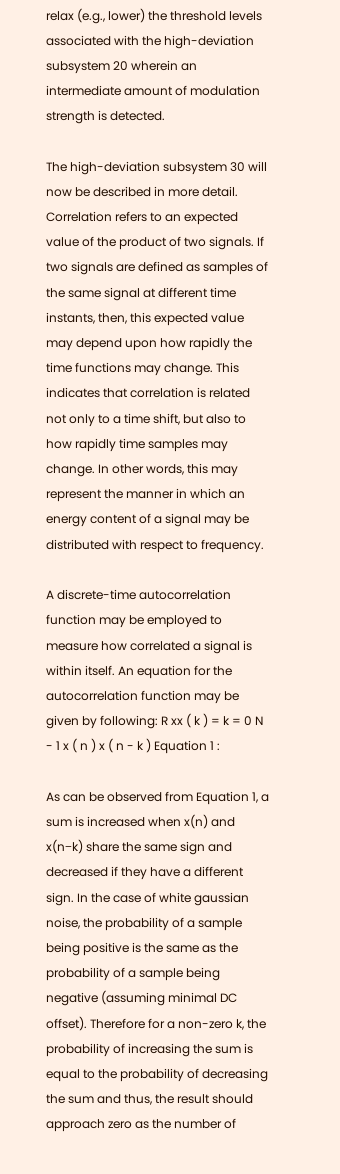relax (e.g., lower) the threshold levels associated with the high-deviation subsystem 20 wherein an intermediate amount of modulation strength is detected.

The high-deviation subsystem 30 will now be described in more detail. Correlation refers to an expected value of the product of two signals. If two signals are defined as samples of the same signal at different time instants, then, this expected value may depend upon how rapidly the time functions may change. This indicates that correlation is related not only to a time shift, but also to how rapidly time samples may change. In other words, this may represent the manner in which an energy content of a signal may be distributed with respect to frequency.

A discrete-time autocorrelation function may be employed to measure how correlated a signal is within itself. An equation for the autocorrelation function may be given by following: R xx ( k ) = k = 0 N - 1 x ( n ) x ( n - k ) Equation 1 :

As can be observed from Equation 1, a sum is increased when x(n) and x(n−k) share the same sign and decreased if they have a different sign. In the case of white gaussian noise, the probability of a sample being positive is the same as the probability of a sample being negative (assuming minimal DC offset). Therefore for a non-zero k, the probability of increasing the sum is equal to the probability of decreasing the sum and thus, the result should approach zero as the number of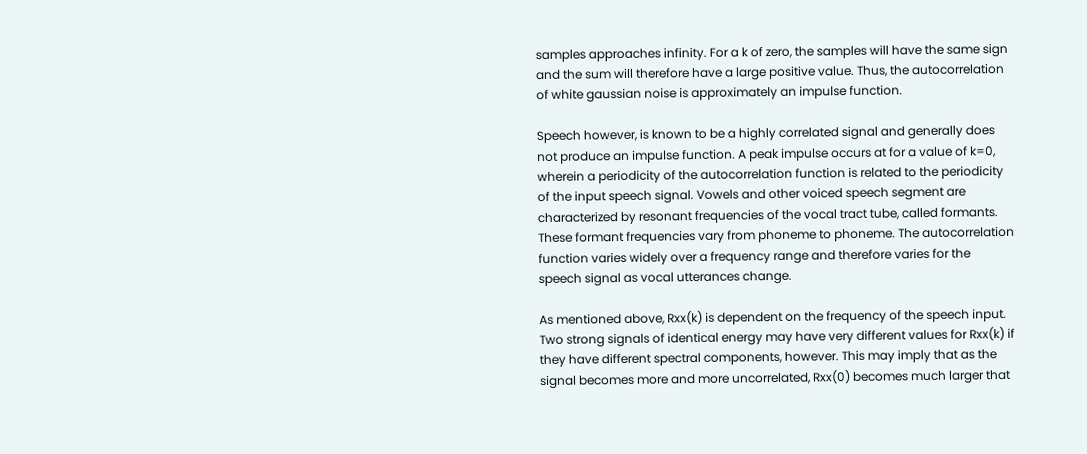samples approaches infinity. For a k of zero, the samples will have the same sign and the sum will therefore have a large positive value. Thus, the autocorrelation of white gaussian noise is approximately an impulse function.

Speech however, is known to be a highly correlated signal and generally does not produce an impulse function. A peak impulse occurs at for a value of k=0, wherein a periodicity of the autocorrelation function is related to the periodicity of the input speech signal. Vowels and other voiced speech segment are characterized by resonant frequencies of the vocal tract tube, called formants. These formant frequencies vary from phoneme to phoneme. The autocorrelation function varies widely over a frequency range and therefore varies for the speech signal as vocal utterances change.

As mentioned above, Rxx(k) is dependent on the frequency of the speech input. Two strong signals of identical energy may have very different values for Rxx(k) if they have different spectral components, however. This may imply that as the signal becomes more and more uncorrelated, Rxx(0) becomes much larger that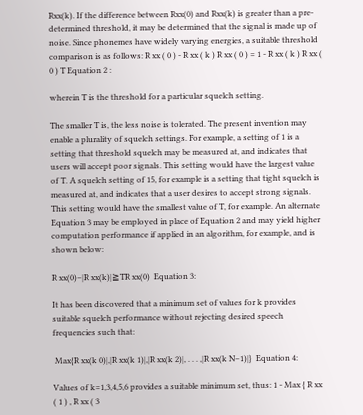Rxx(k). If the difference between Rxx(0) and Rxx(k) is greater than a pre-determined threshold, it may be determined that the signal is made up of noise. Since phonemes have widely varying energies, a suitable threshold comparison is as follows: R xx ( 0 ) - R xx ( k ) R xx ( 0 ) = 1 - R xx ( k ) R xx ( 0 ) T Equation 2 :

wherein T is the threshold for a particular squelch setting.

The smaller T is, the less noise is tolerated. The present invention may enable a plurality of squelch settings. For example, a setting of 1 is a setting that threshold squelch may be measured at, and indicates that users will accept poor signals. This setting would have the largest value of T. A squelch setting of 15, for example is a setting that tight squelch is measured at, and indicates that a user desires to accept strong signals. This setting would have the smallest value of T, for example. An alternate Equation 3 may be employed in place of Equation 2 and may yield higher computation performance if applied in an algorithm, for example, and is shown below:

R xx(0)−|R xx(k)|≧TR xx(0)  Equation 3:

It has been discovered that a minimum set of values for k provides suitable squelch performance without rejecting desired speech frequencies such that:

 Max{R xx(k 0)|,|R xx(k 1)|,|R xx(k 2)|, . . . ,|R xx(k N−1)|}  Equation 4:

Values of k=1,3,4,5,6 provides a suitable minimum set, thus: 1 - Max { R xx ( 1 ) , R xx ( 3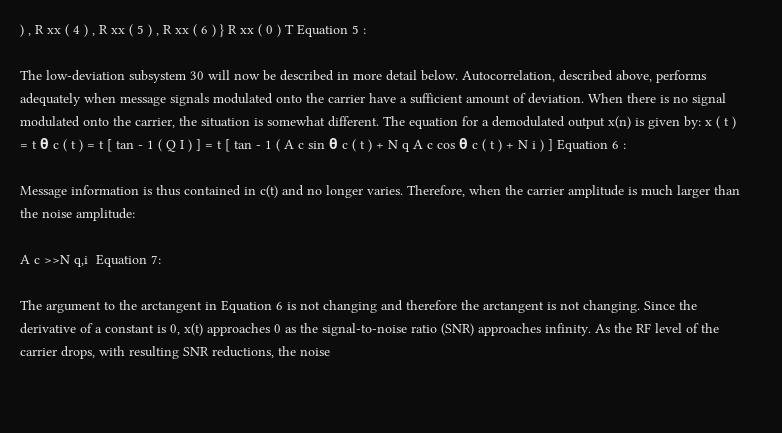) , R xx ( 4 ) , R xx ( 5 ) , R xx ( 6 ) } R xx ( 0 ) T Equation 5 :

The low-deviation subsystem 30 will now be described in more detail below. Autocorrelation, described above, performs adequately when message signals modulated onto the carrier have a sufficient amount of deviation. When there is no signal modulated onto the carrier, the situation is somewhat different. The equation for a demodulated output x(n) is given by: x ( t ) = t θ c ( t ) = t [ tan - 1 ( Q I ) ] = t [ tan - 1 ( A c sin θ c ( t ) + N q A c cos θ c ( t ) + N i ) ] Equation 6 :

Message information is thus contained in c(t) and no longer varies. Therefore, when the carrier amplitude is much larger than the noise amplitude:

A c >>N q,i  Equation 7:

The argument to the arctangent in Equation 6 is not changing and therefore the arctangent is not changing. Since the derivative of a constant is 0, x(t) approaches 0 as the signal-to-noise ratio (SNR) approaches infinity. As the RF level of the carrier drops, with resulting SNR reductions, the noise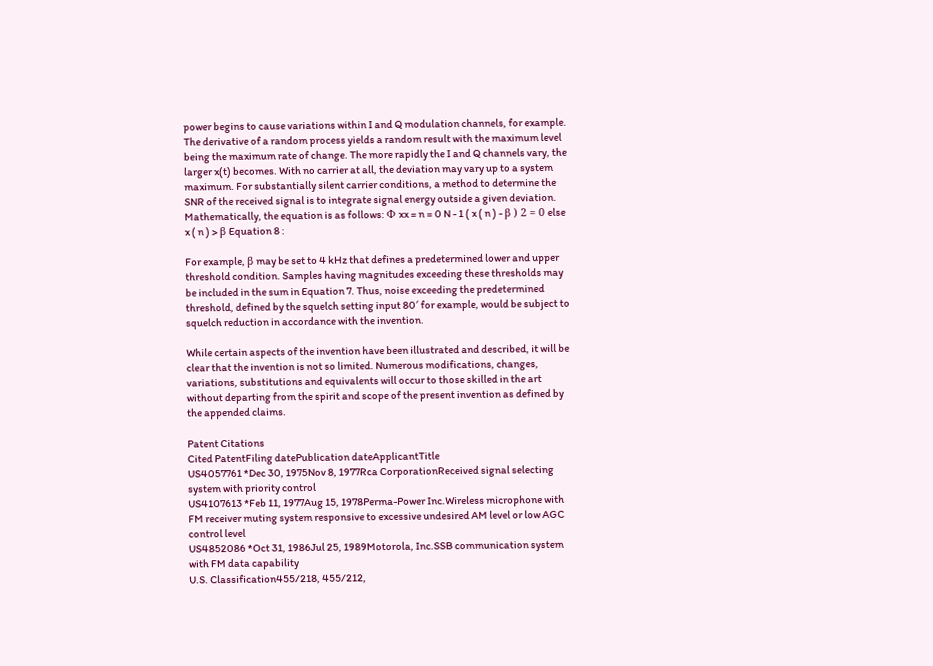power begins to cause variations within I and Q modulation channels, for example. The derivative of a random process yields a random result with the maximum level being the maximum rate of change. The more rapidly the I and Q channels vary, the larger x(t) becomes. With no carrier at all, the deviation may vary up to a system maximum. For substantially silent carrier conditions, a method to determine the SNR of the received signal is to integrate signal energy outside a given deviation. Mathematically, the equation is as follows: Φ xx = n = 0 N - 1 ( x ( n ) - β ) 2 = 0 else x ( n ) > β Equation 8 :

For example, β may be set to 4 kHz that defines a predetermined lower and upper threshold condition. Samples having magnitudes exceeding these thresholds may be included in the sum in Equation 7. Thus, noise exceeding the predetermined threshold, defined by the squelch setting input 80′ for example, would be subject to squelch reduction in accordance with the invention.

While certain aspects of the invention have been illustrated and described, it will be clear that the invention is not so limited. Numerous modifications, changes, variations, substitutions and equivalents will occur to those skilled in the art without departing from the spirit and scope of the present invention as defined by the appended claims.

Patent Citations
Cited PatentFiling datePublication dateApplicantTitle
US4057761 *Dec 30, 1975Nov 8, 1977Rca CorporationReceived signal selecting system with priority control
US4107613 *Feb 11, 1977Aug 15, 1978Perma-Power Inc.Wireless microphone with FM receiver muting system responsive to excessive undesired AM level or low AGC control level
US4852086 *Oct 31, 1986Jul 25, 1989Motorola, Inc.SSB communication system with FM data capability
U.S. Classification455/218, 455/212,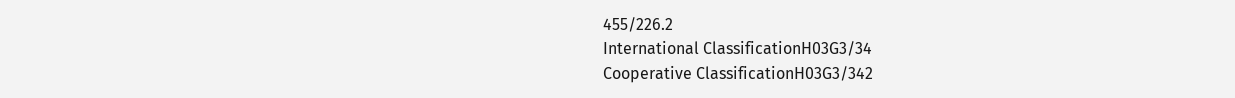455/226.2
International ClassificationH03G3/34
Cooperative ClassificationH03G3/342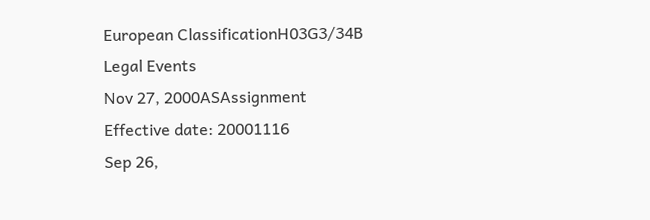European ClassificationH03G3/34B
Legal Events
Nov 27, 2000ASAssignment
Effective date: 20001116
Sep 26,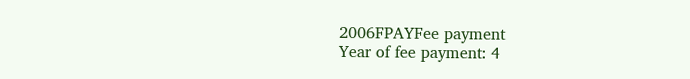2006FPAYFee payment
Year of fee payment: 4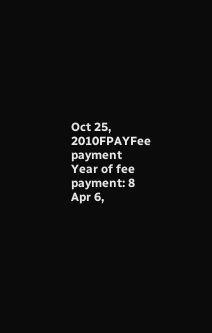Oct 25, 2010FPAYFee payment
Year of fee payment: 8
Apr 6,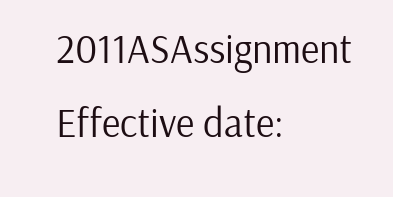2011ASAssignment
Effective date: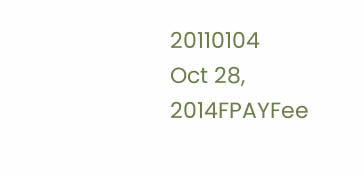20110104
Oct 28, 2014FPAYFee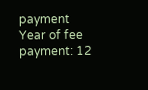payment
Year of fee payment: 12